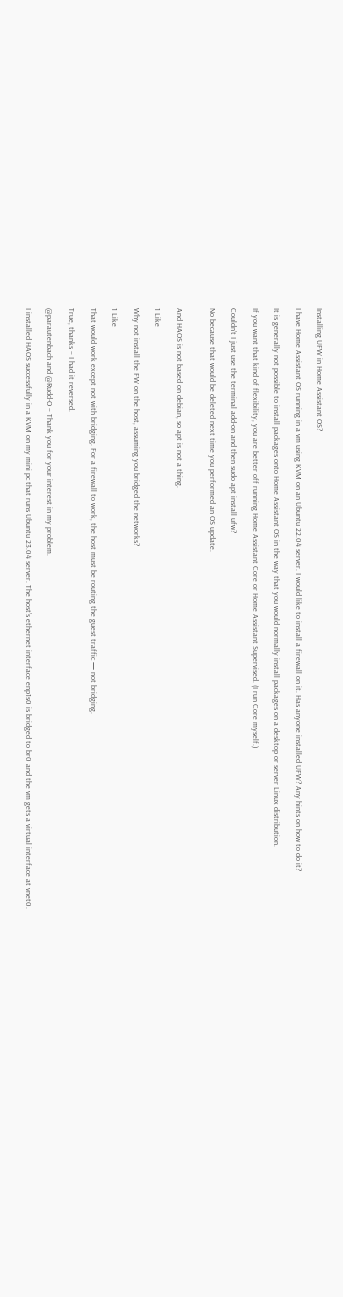Installing UFW in Home Assistant OS?

I have Home Assistant OS running in a vm using KVM on an Ubuntu 22.04 server. I would like to install a firewall on it. Has anyone installed UFW? Any hints on how to do it?

It is generally not possible to install packages onto Home Assistant OS in the way that you would normally install packages on a desktop or server Linux distribution.

If you want that kind of flexibility, you are better off running Home Assistant Core or Home Assistant Supervised. (I run Core myself.)

Couldn’t I just use the terminal add-on and then sudo apt install ufw?

No because that would be deleted next time you performed an OS update.


And HAOS is not based on debian, so apt is not a thing.

1 Like

Why not install the FW on the host, assuming you bridged the networks?

1 Like

That would work except not with bridging. For a firewall to work, the host must be routing the guest traffic — not bridging.

True, thanks – I had it reversed.

@parautenbach and @Rudd-O – Thank you for your interest in my problem.

I installed HAOS successfully in a KVM on my mini pc that runs Ubuntu 23.04 server. The host’s ethernet interface enp1s0 is bridged to br0 and the vm gets a virtual interface at vnet0.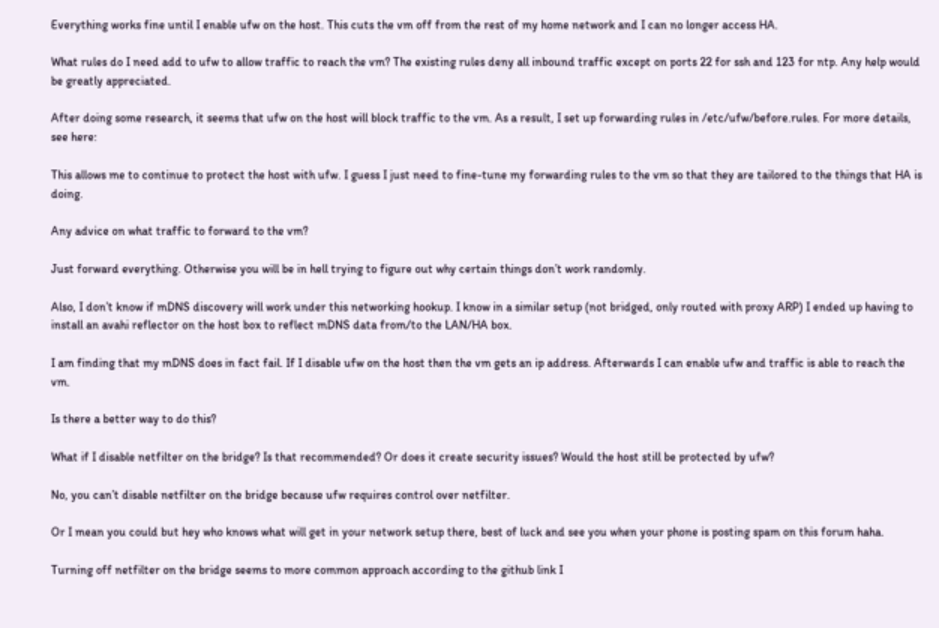Everything works fine until I enable ufw on the host. This cuts the vm off from the rest of my home network and I can no longer access HA.

What rules do I need add to ufw to allow traffic to reach the vm? The existing rules deny all inbound traffic except on ports 22 for ssh and 123 for ntp. Any help would be greatly appreciated.

After doing some research, it seems that ufw on the host will block traffic to the vm. As a result, I set up forwarding rules in /etc/ufw/before.rules. For more details, see here:

This allows me to continue to protect the host with ufw. I guess I just need to fine-tune my forwarding rules to the vm so that they are tailored to the things that HA is doing.

Any advice on what traffic to forward to the vm?

Just forward everything. Otherwise you will be in hell trying to figure out why certain things don’t work randomly.

Also, I don’t know if mDNS discovery will work under this networking hookup. I know in a similar setup (not bridged, only routed with proxy ARP) I ended up having to install an avahi reflector on the host box to reflect mDNS data from/to the LAN/HA box.

I am finding that my mDNS does in fact fail. If I disable ufw on the host then the vm gets an ip address. Afterwards I can enable ufw and traffic is able to reach the vm.

Is there a better way to do this?

What if I disable netfilter on the bridge? Is that recommended? Or does it create security issues? Would the host still be protected by ufw?

No, you can’t disable netfilter on the bridge because ufw requires control over netfilter.

Or I mean you could but hey who knows what will get in your network setup there, best of luck and see you when your phone is posting spam on this forum haha.

Turning off netfilter on the bridge seems to more common approach according to the github link I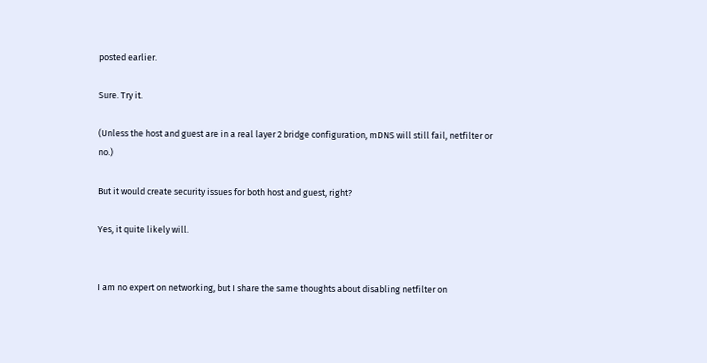posted earlier.

Sure. Try it.

(Unless the host and guest are in a real layer 2 bridge configuration, mDNS will still fail, netfilter or no.)

But it would create security issues for both host and guest, right?

Yes, it quite likely will.


I am no expert on networking, but I share the same thoughts about disabling netfilter on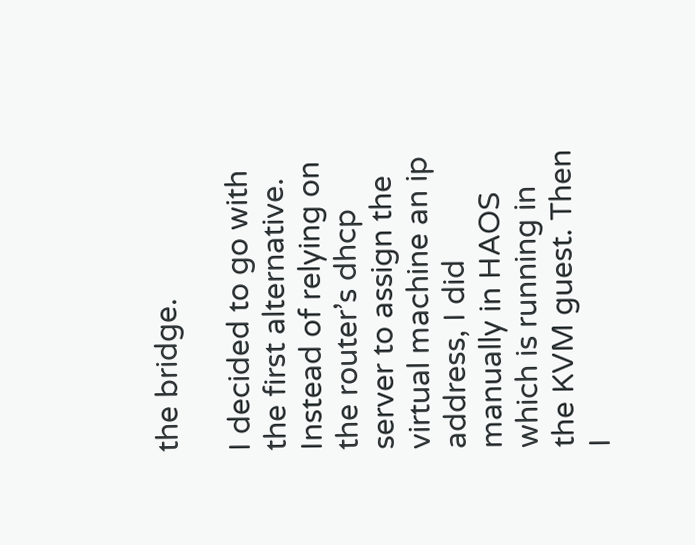the bridge.

I decided to go with the first alternative. Instead of relying on the router’s dhcp server to assign the virtual machine an ip address, I did manually in HAOS which is running in the KVM guest. Then I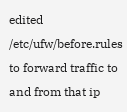edited /etc/ufw/before.rules to forward traffic to and from that ip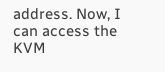address. Now, I can access the KVM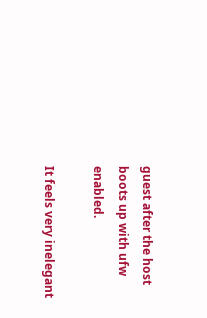guest after the host boots up with ufw enabled.

It feels very inelegant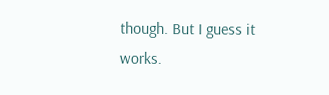though. But I guess it works.